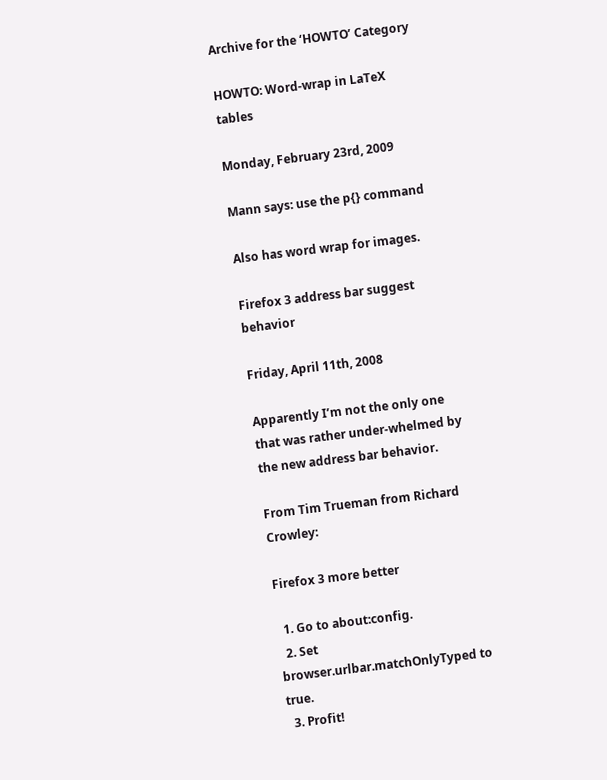Archive for the ‘HOWTO’ Category

HOWTO: Word-wrap in LaTeX tables

Monday, February 23rd, 2009

Mann says: use the p{} command

Also has word wrap for images.

Firefox 3 address bar suggest behavior

Friday, April 11th, 2008

Apparently I’m not the only one that was rather under-whelmed by the new address bar behavior.

From Tim Trueman from Richard Crowley:

Firefox 3 more better

  1. Go to about:config.
  2. Set browser.urlbar.matchOnlyTyped to true.
  3. Profit!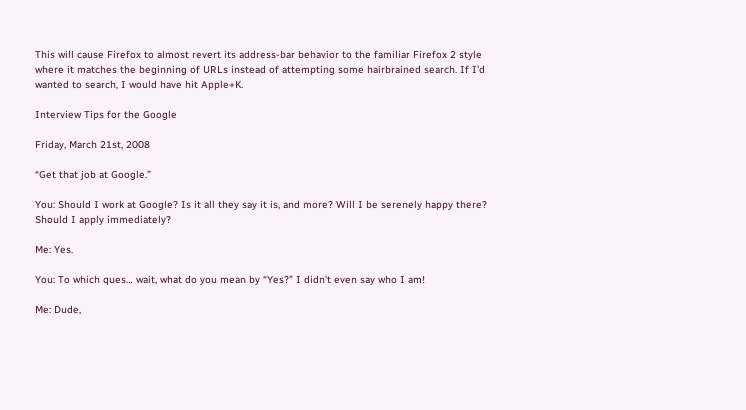This will cause Firefox to almost revert its address-bar behavior to the familiar Firefox 2 style where it matches the beginning of URLs instead of attempting some hairbrained search. If I’d wanted to search, I would have hit Apple+K.

Interview Tips for the Google

Friday, March 21st, 2008

“Get that job at Google.”

You: Should I work at Google? Is it all they say it is, and more? Will I be serenely happy there? Should I apply immediately?

Me: Yes.

You: To which ques… wait, what do you mean by “Yes?” I didn’t even say who I am!

Me: Dude,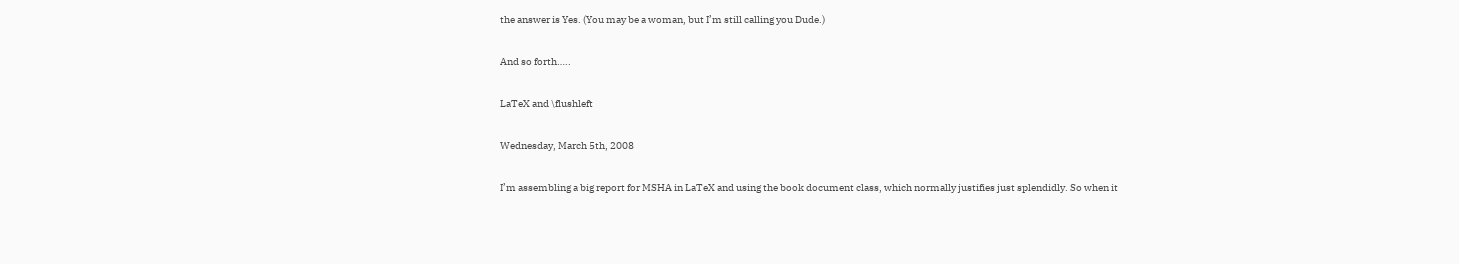the answer is Yes. (You may be a woman, but I’m still calling you Dude.)

And so forth…..

LaTeX and \flushleft

Wednesday, March 5th, 2008

I’m assembling a big report for MSHA in LaTeX and using the book document class, which normally justifies just splendidly. So when it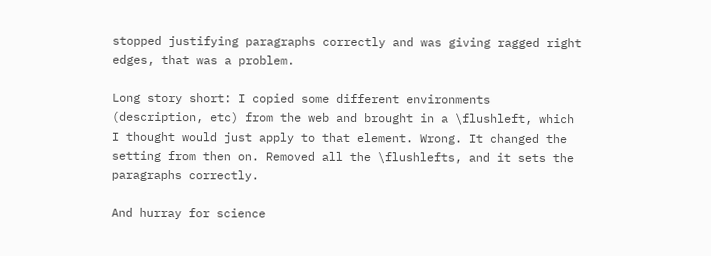stopped justifying paragraphs correctly and was giving ragged right edges, that was a problem.

Long story short: I copied some different environments (description, etc) from the web and brought in a \flushleft, which I thought would just apply to that element. Wrong. It changed the setting from then on. Removed all the \flushlefts, and it sets the paragraphs correctly.

And hurray for science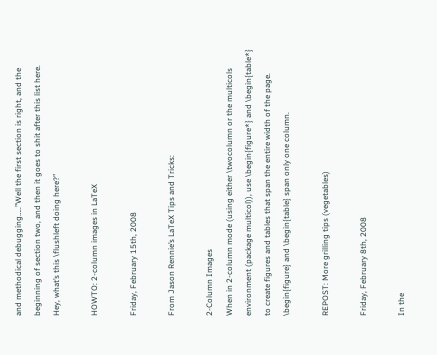and methodical debugging…..”Well the first section is right, and the beginning of section two, and then it goes to shit after this list here. Hey, what’s this \flushleft doing here?”

HOWTO: 2-column images in LaTeX

Friday, February 15th, 2008

From Jason Rennie’s LaTeX Tips and Tricks:

2-Column Images
When in 2-column mode (using either \twocolumn or the multicols environment (package multicol)), use \begin{figure*} and \begin{table*} to create figures and tables that span the entire width of the page. \begin{figure} and \begin{table} span only one column.

REPOST: More grilling tips (vegetables)

Friday, February 8th, 2008

In the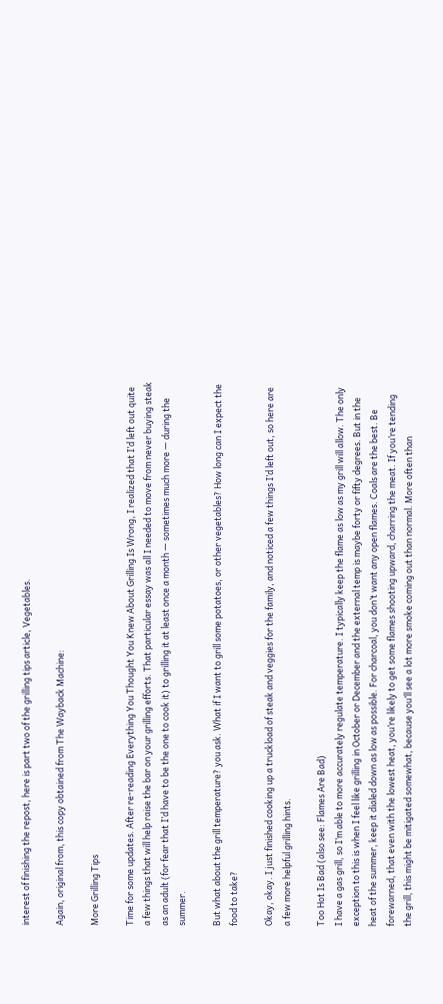interest of finishing the repost, here is part two of the grilling tips article, Vegetables.

Again, original from, this copy obtained from The Wayback Machine:

More Grilling Tips

Time for some updates. After re-reading Everything You Thought You Knew About Grilling Is Wrong, I realized that I’d left out quite a few things that will help raise the bar on your grilling efforts. That particular essay was all I needed to move from never buying steak as an adult (for fear that I’d have to be the one to cook it) to grilling it at least once a month — sometimes much more — during the summer.

But what about the grill temperature? you ask. What if I want to grill some potatoes, or other vegetables? How long can I expect the food to take?

Okay, okay. I just finished cooking up a truckload of steak and veggies for the family, and noticed a few things I’d left out, so here are a few more helpful grilling hints.

Too Hot Is Bad (also see: Flames Are Bad)
I have a gas grill, so I’m able to more accurately regulate temperature. I typically keep the flame as low as my grill will allow. The only exception to this is when I feel like grilling in October or December and the external temp is maybe forty or fifty degrees. But in the heat of the summer, keep it dialed down as low as possible. For charcoal, you don’t want any open flames. Coals are the best. Be forewarned, that even with the lowest heat, you’re likely to get some flames shooting upward, charring the meat. If you’re tending the grill, this might be mitigated somewhat, because you’ll see a lot more smoke coming out than normal. More often than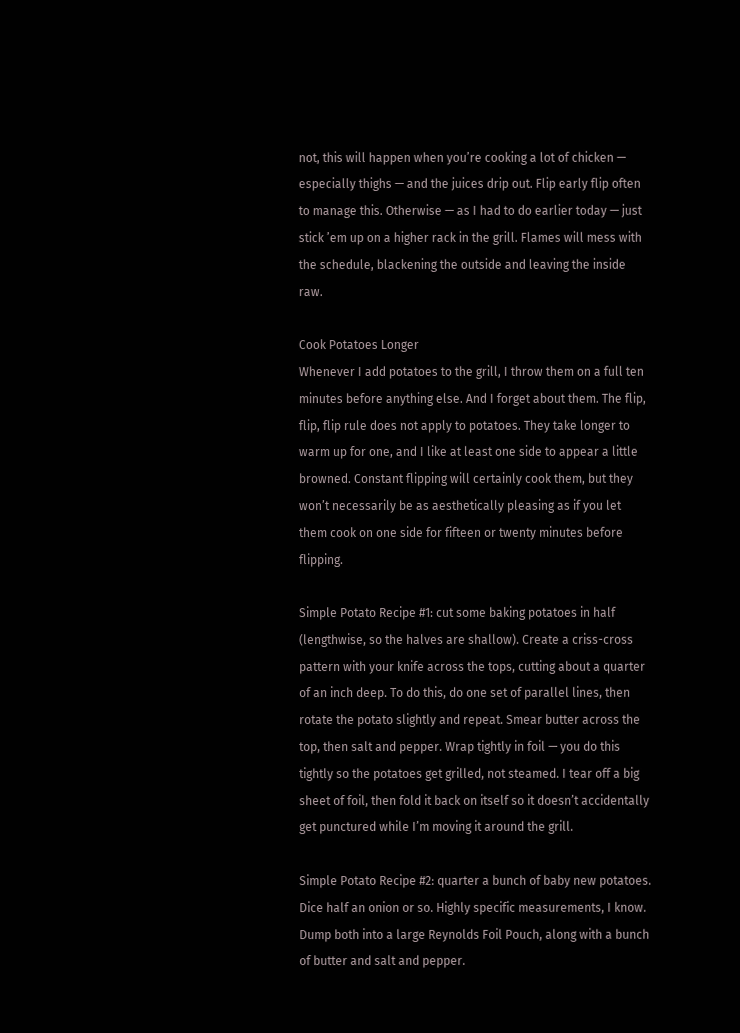not, this will happen when you’re cooking a lot of chicken — especially thighs — and the juices drip out. Flip early flip often to manage this. Otherwise — as I had to do earlier today — just stick ’em up on a higher rack in the grill. Flames will mess with the schedule, blackening the outside and leaving the inside raw.

Cook Potatoes Longer
Whenever I add potatoes to the grill, I throw them on a full ten minutes before anything else. And I forget about them. The flip, flip, flip rule does not apply to potatoes. They take longer to warm up for one, and I like at least one side to appear a little browned. Constant flipping will certainly cook them, but they won’t necessarily be as aesthetically pleasing as if you let them cook on one side for fifteen or twenty minutes before flipping.

Simple Potato Recipe #1: cut some baking potatoes in half (lengthwise, so the halves are shallow). Create a criss-cross pattern with your knife across the tops, cutting about a quarter of an inch deep. To do this, do one set of parallel lines, then rotate the potato slightly and repeat. Smear butter across the top, then salt and pepper. Wrap tightly in foil — you do this tightly so the potatoes get grilled, not steamed. I tear off a big sheet of foil, then fold it back on itself so it doesn’t accidentally get punctured while I’m moving it around the grill.

Simple Potato Recipe #2: quarter a bunch of baby new potatoes. Dice half an onion or so. Highly specific measurements, I know. Dump both into a large Reynolds Foil Pouch, along with a bunch of butter and salt and pepper.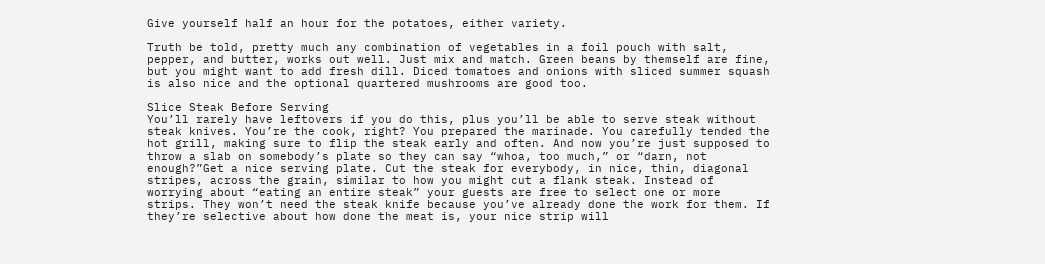Give yourself half an hour for the potatoes, either variety.

Truth be told, pretty much any combination of vegetables in a foil pouch with salt, pepper, and butter, works out well. Just mix and match. Green beans by themself are fine, but you might want to add fresh dill. Diced tomatoes and onions with sliced summer squash is also nice and the optional quartered mushrooms are good too.

Slice Steak Before Serving
You’ll rarely have leftovers if you do this, plus you’ll be able to serve steak without steak knives. You’re the cook, right? You prepared the marinade. You carefully tended the hot grill, making sure to flip the steak early and often. And now you’re just supposed to throw a slab on somebody’s plate so they can say “whoa, too much,” or “darn, not enough?”Get a nice serving plate. Cut the steak for everybody, in nice, thin, diagonal stripes, across the grain, similar to how you might cut a flank steak. Instead of worrying about “eating an entire steak” your guests are free to select one or more strips. They won’t need the steak knife because you’ve already done the work for them. If they’re selective about how done the meat is, your nice strip will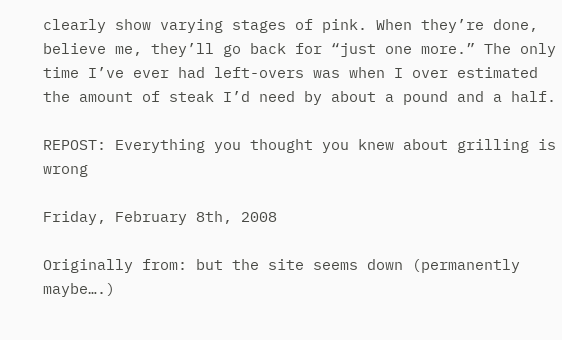clearly show varying stages of pink. When they’re done, believe me, they’ll go back for “just one more.” The only time I’ve ever had left-overs was when I over estimated the amount of steak I’d need by about a pound and a half.

REPOST: Everything you thought you knew about grilling is wrong

Friday, February 8th, 2008

Originally from: but the site seems down (permanently maybe….)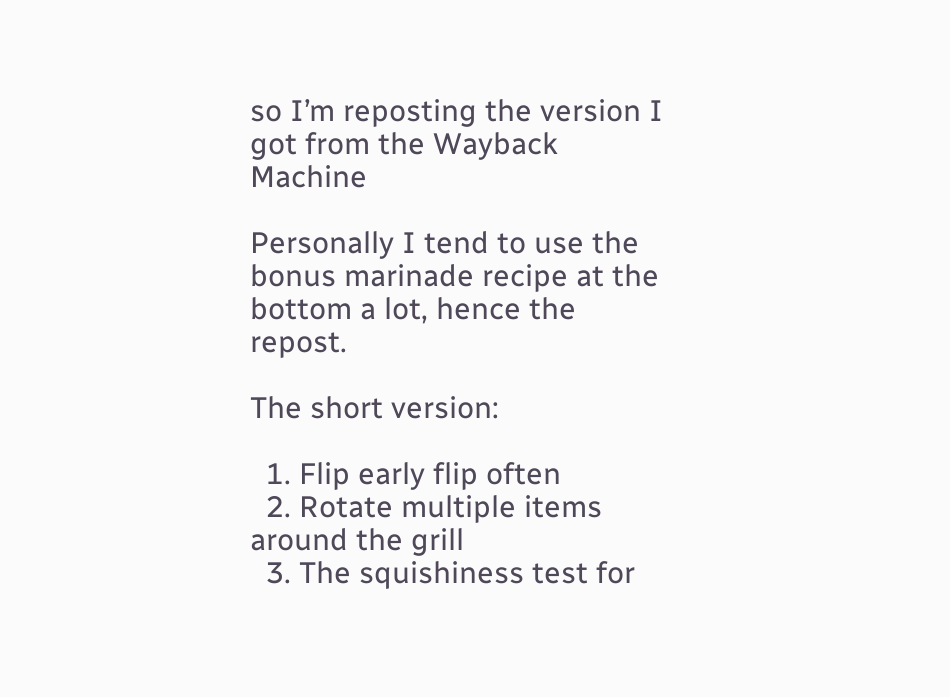so I’m reposting the version I got from the Wayback Machine

Personally I tend to use the bonus marinade recipe at the bottom a lot, hence the repost.

The short version:

  1. Flip early flip often
  2. Rotate multiple items around the grill
  3. The squishiness test for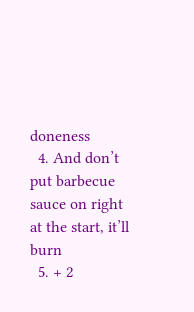doneness
  4. And don’t put barbecue sauce on right at the start, it’ll burn
  5. + 2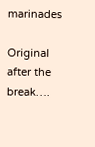marinades

Original after the break….